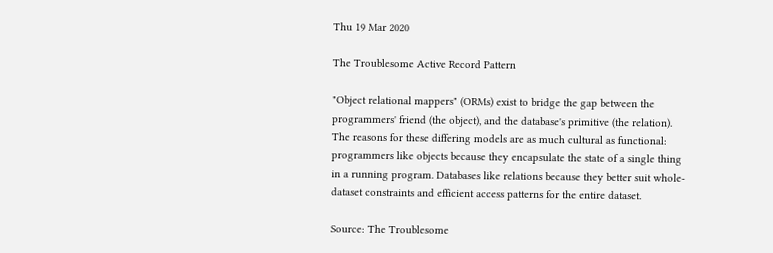Thu 19 Mar 2020

The Troublesome Active Record Pattern

"Object relational mappers" (ORMs) exist to bridge the gap between the programmers' friend (the object), and the database's primitive (the relation). The reasons for these differing models are as much cultural as functional: programmers like objects because they encapsulate the state of a single thing in a running program. Databases like relations because they better suit whole-dataset constraints and efficient access patterns for the entire dataset.

Source: The Troublesome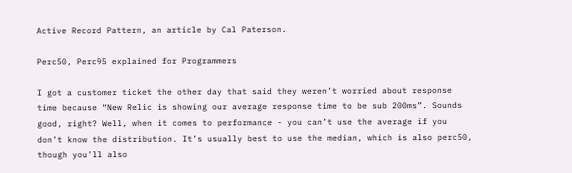Active Record Pattern, an article by Cal Paterson.

Perc50, Perc95 explained for Programmers

I got a customer ticket the other day that said they weren’t worried about response time because “New Relic is showing our average response time to be sub 200ms”. Sounds good, right? Well, when it comes to performance - you can’t use the average if you don’t know the distribution. It’s usually best to use the median, which is also perc50, though you’ll also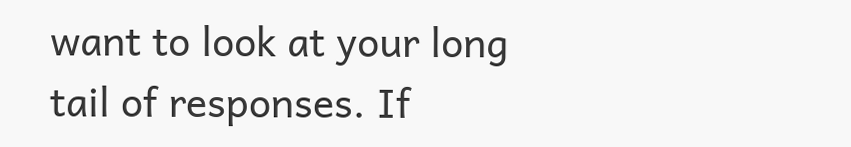want to look at your long tail of responses. If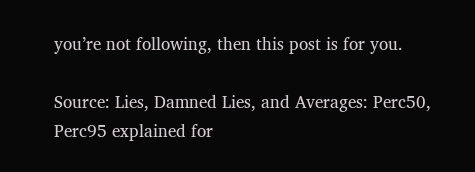you’re not following, then this post is for you.

Source: Lies, Damned Lies, and Averages: Perc50, Perc95 explained for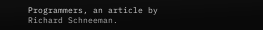Programmers, an article by Richard Schneeman.